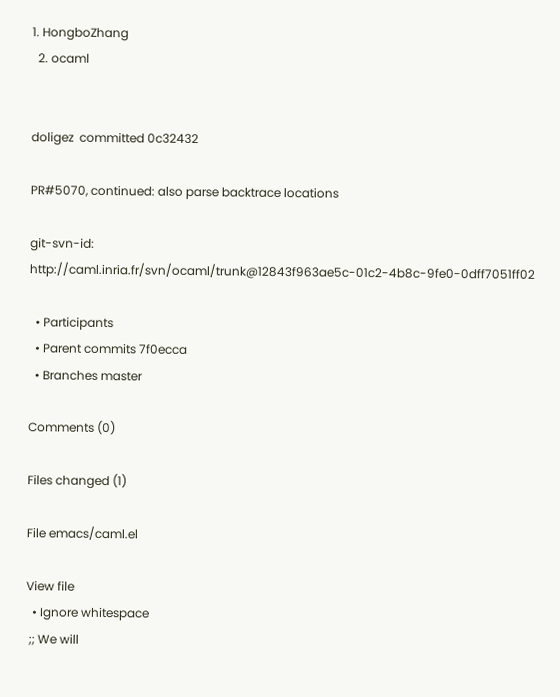1. HongboZhang
  2. ocaml


doligez  committed 0c32432

PR#5070, continued: also parse backtrace locations

git-svn-id: http://caml.inria.fr/svn/ocaml/trunk@12843f963ae5c-01c2-4b8c-9fe0-0dff7051ff02

  • Participants
  • Parent commits 7f0ecca
  • Branches master

Comments (0)

Files changed (1)

File emacs/caml.el

View file
  • Ignore whitespace
 ;; We will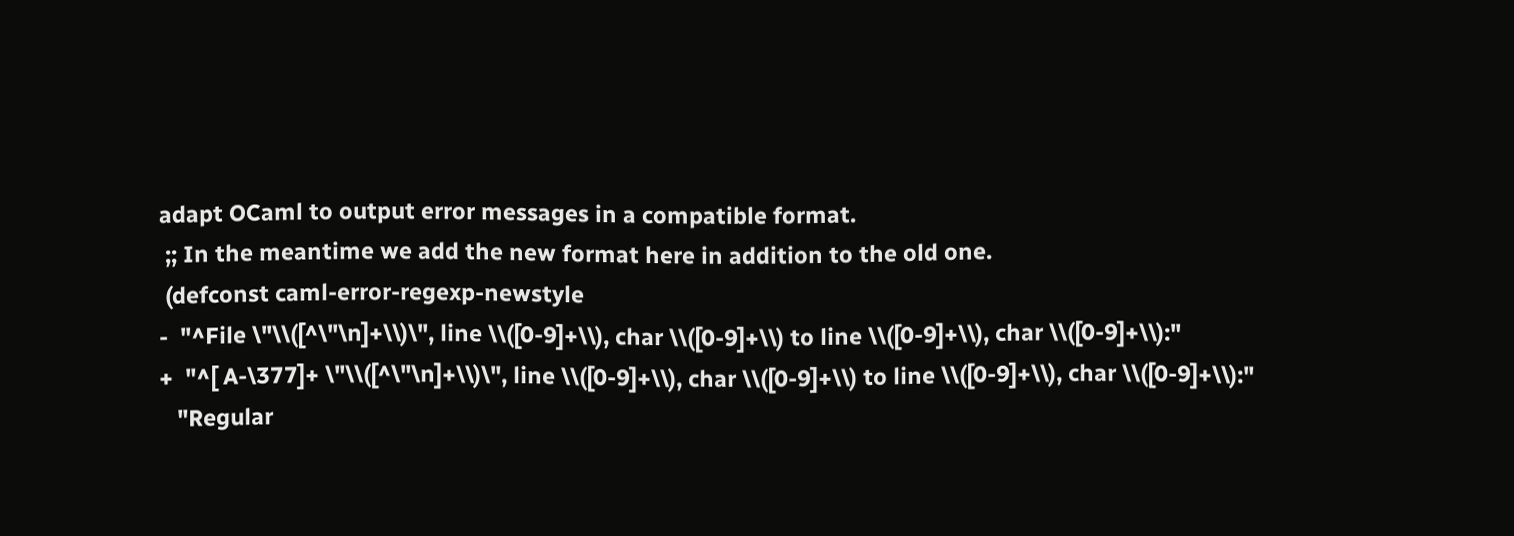adapt OCaml to output error messages in a compatible format.
 ;; In the meantime we add the new format here in addition to the old one.
 (defconst caml-error-regexp-newstyle
-  "^File \"\\([^\"\n]+\\)\", line \\([0-9]+\\), char \\([0-9]+\\) to line \\([0-9]+\\), char \\([0-9]+\\):"
+  "^[ A-\377]+ \"\\([^\"\n]+\\)\", line \\([0-9]+\\), char \\([0-9]+\\) to line \\([0-9]+\\), char \\([0-9]+\\):"
   "Regular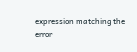expression matching the error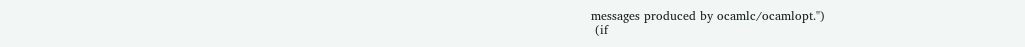messages produced by ocamlc/ocamlopt.")
 (if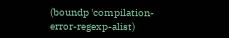(boundp 'compilation-error-regexp-alist)